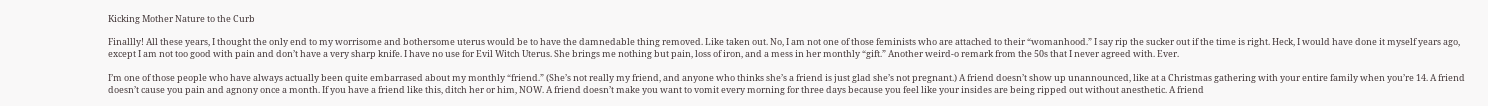Kicking Mother Nature to the Curb

Finallly! All these years, I thought the only end to my worrisome and bothersome uterus would be to have the damnedable thing removed. Like taken out. No, I am not one of those feminists who are attached to their “womanhood.” I say rip the sucker out if the time is right. Heck, I would have done it myself years ago, except I am not too good with pain and don’t have a very sharp knife. I have no use for Evil Witch Uterus. She brings me nothing but pain, loss of iron, and a mess in her monthly “gift.” Another weird-o remark from the 50s that I never agreed with. Ever.

I’m one of those people who have always actually been quite embarrased about my monthly “friend.” (She’s not really my friend, and anyone who thinks she’s a friend is just glad she’s not pregnant.) A friend doesn’t show up unannounced, like at a Christmas gathering with your entire family when you’re 14. A friend doesn’t cause you pain and agnony once a month. If you have a friend like this, ditch her or him, NOW. A friend doesn’t make you want to vomit every morning for three days because you feel like your insides are being ripped out without anesthetic. A friend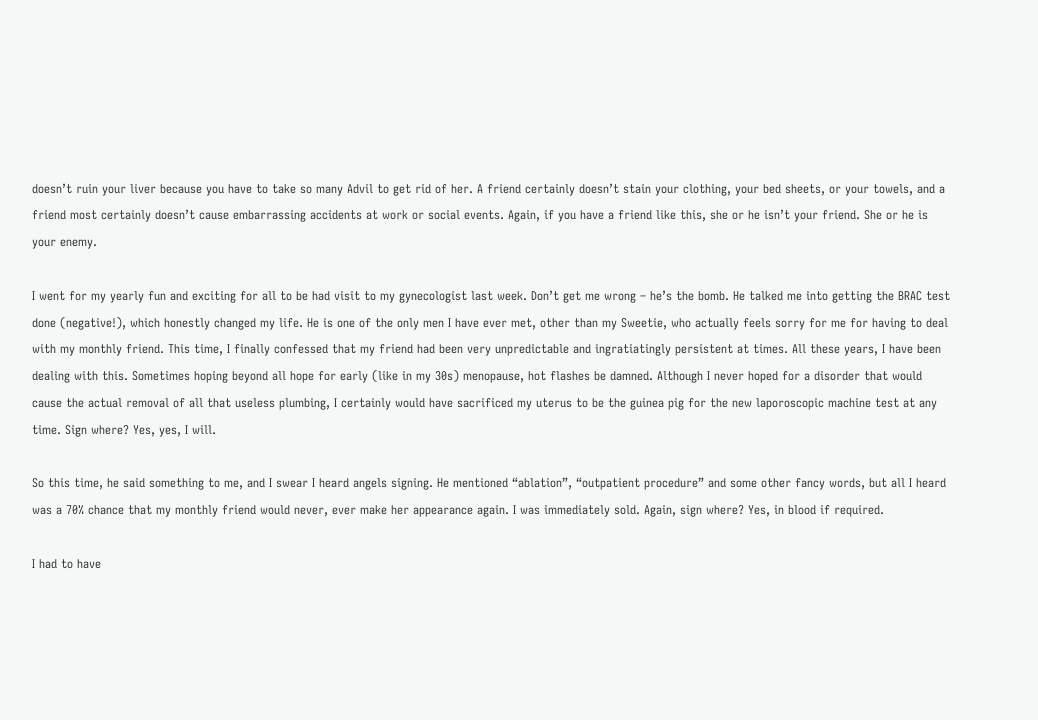doesn’t ruin your liver because you have to take so many Advil to get rid of her. A friend certainly doesn’t stain your clothing, your bed sheets, or your towels, and a friend most certainly doesn’t cause embarrassing accidents at work or social events. Again, if you have a friend like this, she or he isn’t your friend. She or he is your enemy.

I went for my yearly fun and exciting for all to be had visit to my gynecologist last week. Don’t get me wrong – he’s the bomb. He talked me into getting the BRAC test done (negative!), which honestly changed my life. He is one of the only men I have ever met, other than my Sweetie, who actually feels sorry for me for having to deal with my monthly friend. This time, I finally confessed that my friend had been very unpredictable and ingratiatingly persistent at times. All these years, I have been dealing with this. Sometimes hoping beyond all hope for early (like in my 30s) menopause, hot flashes be damned. Although I never hoped for a disorder that would cause the actual removal of all that useless plumbing, I certainly would have sacrificed my uterus to be the guinea pig for the new laporoscopic machine test at any time. Sign where? Yes, yes, I will.

So this time, he said something to me, and I swear I heard angels signing. He mentioned “ablation”, “outpatient procedure” and some other fancy words, but all I heard was a 70% chance that my monthly friend would never, ever make her appearance again. I was immediately sold. Again, sign where? Yes, in blood if required.

I had to have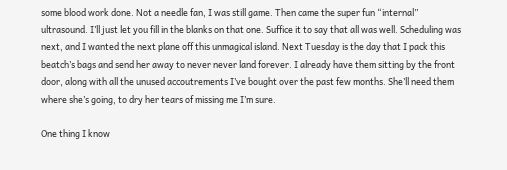some blood work done. Not a needle fan, I was still game. Then came the super fun “internal” ultrasound. I’ll just let you fill in the blanks on that one. Suffice it to say that all was well. Scheduling was next, and I wanted the next plane off this unmagical island. Next Tuesday is the day that I pack this beatch’s bags and send her away to never never land forever. I already have them sitting by the front door, along with all the unused accoutrements I’ve bought over the past few months. She’ll need them where she’s going, to dry her tears of missing me I’m sure.

One thing I know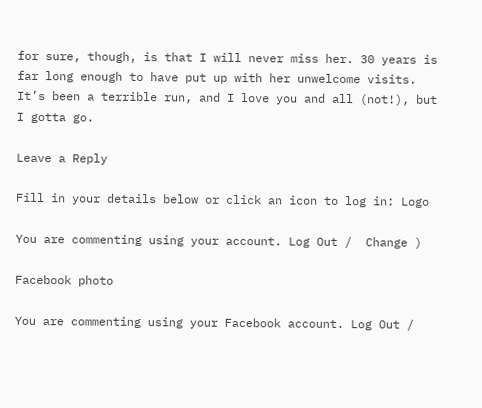for sure, though, is that I will never miss her. 30 years is far long enough to have put up with her unwelcome visits. It’s been a terrible run, and I love you and all (not!), but I gotta go.

Leave a Reply

Fill in your details below or click an icon to log in: Logo

You are commenting using your account. Log Out /  Change )

Facebook photo

You are commenting using your Facebook account. Log Out /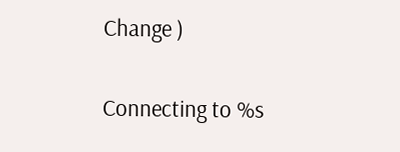Change )

Connecting to %s